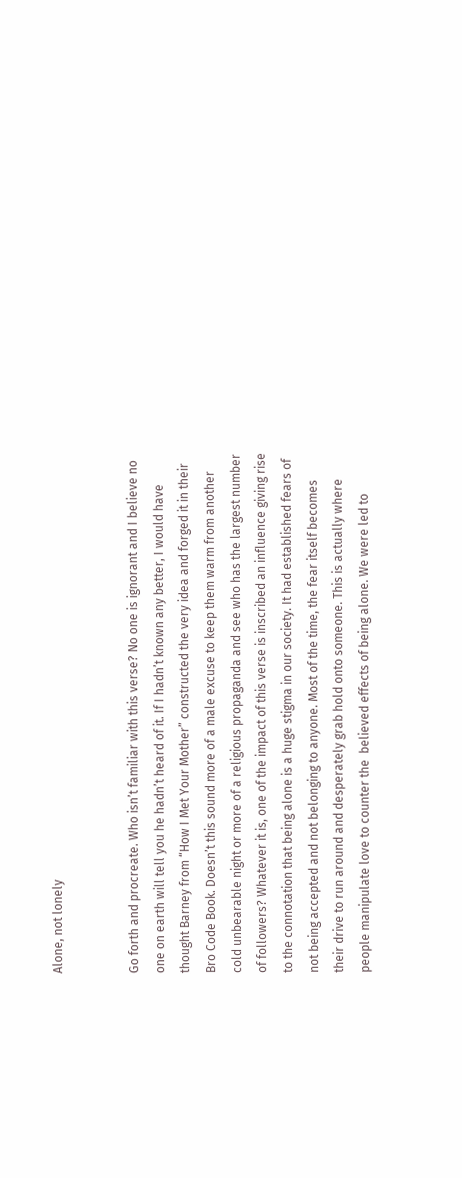Alone, not lonely


Go forth and procreate. Who isn’t familiar with this verse? No one is ignorant and I believe no one on earth will tell you he hadn’t heard of it. If I hadn’t known any better, I would have thought Barney from “How I Met Your Mother” constructed the very idea and forged it in their Bro Code Book. Doesn’t this sound more of a male excuse to keep them warm from another cold unbearable night or more of a religious propaganda and see who has the largest number of followers? Whatever it is, one of the impact of this verse is inscribed an influence giving rise to the connotation that being alone is a huge stigma in our society. It had established fears of not being accepted and not belonging to anyone. Most of the time, the fear itself becomes their drive to run around and desperately grab hold onto someone. This is actually where people manipulate love to counter the  believed effects of being alone. We were led to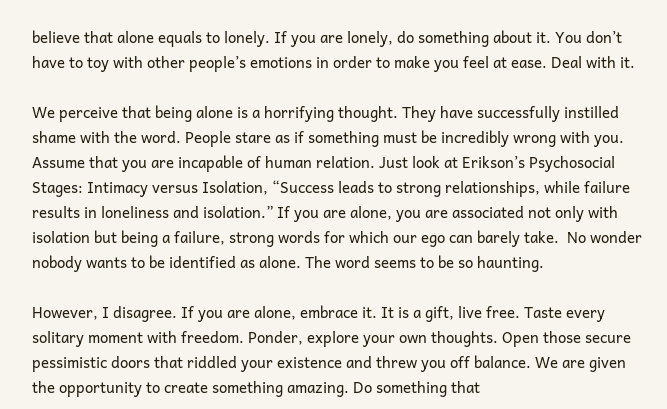believe that alone equals to lonely. If you are lonely, do something about it. You don’t have to toy with other people’s emotions in order to make you feel at ease. Deal with it.

We perceive that being alone is a horrifying thought. They have successfully instilled shame with the word. People stare as if something must be incredibly wrong with you. Assume that you are incapable of human relation. Just look at Erikson’s Psychosocial Stages: Intimacy versus Isolation, “Success leads to strong relationships, while failure results in loneliness and isolation.” If you are alone, you are associated not only with isolation but being a failure, strong words for which our ego can barely take.  No wonder nobody wants to be identified as alone. The word seems to be so haunting.

However, I disagree. If you are alone, embrace it. It is a gift, live free. Taste every solitary moment with freedom. Ponder, explore your own thoughts. Open those secure pessimistic doors that riddled your existence and threw you off balance. We are given the opportunity to create something amazing. Do something that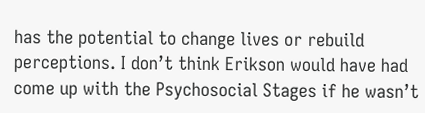has the potential to change lives or rebuild perceptions. I don’t think Erikson would have had come up with the Psychosocial Stages if he wasn’t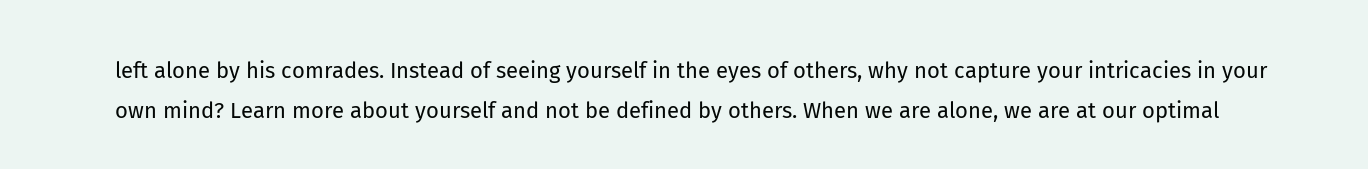left alone by his comrades. Instead of seeing yourself in the eyes of others, why not capture your intricacies in your own mind? Learn more about yourself and not be defined by others. When we are alone, we are at our optimal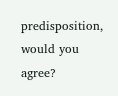predisposition, would you agree?